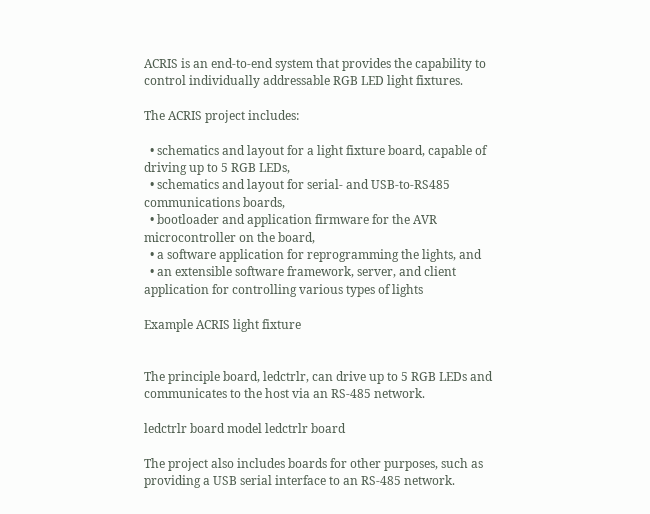ACRIS is an end-to-end system that provides the capability to control individually addressable RGB LED light fixtures.

The ACRIS project includes:

  • schematics and layout for a light fixture board, capable of driving up to 5 RGB LEDs,
  • schematics and layout for serial- and USB-to-RS485 communications boards,
  • bootloader and application firmware for the AVR microcontroller on the board,
  • a software application for reprogramming the lights, and
  • an extensible software framework, server, and client application for controlling various types of lights

Example ACRIS light fixture


The principle board, ledctrlr, can drive up to 5 RGB LEDs and communicates to the host via an RS-485 network.

ledctrlr board model ledctrlr board

The project also includes boards for other purposes, such as providing a USB serial interface to an RS-485 network.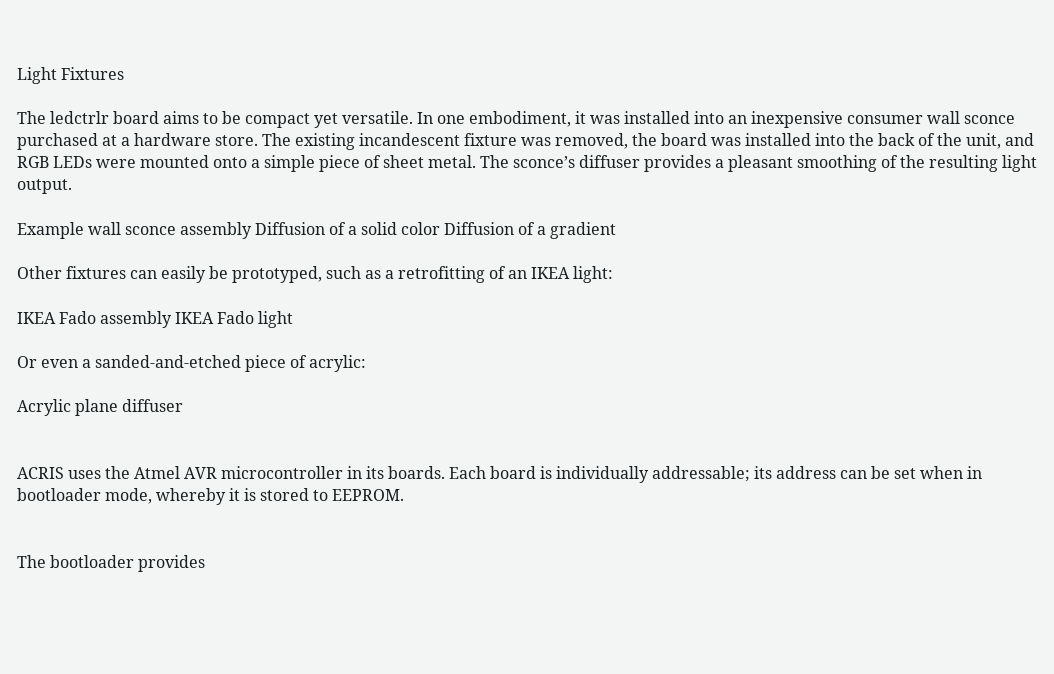Light Fixtures

The ledctrlr board aims to be compact yet versatile. In one embodiment, it was installed into an inexpensive consumer wall sconce purchased at a hardware store. The existing incandescent fixture was removed, the board was installed into the back of the unit, and RGB LEDs were mounted onto a simple piece of sheet metal. The sconce’s diffuser provides a pleasant smoothing of the resulting light output.

Example wall sconce assembly Diffusion of a solid color Diffusion of a gradient

Other fixtures can easily be prototyped, such as a retrofitting of an IKEA light:

IKEA Fado assembly IKEA Fado light

Or even a sanded-and-etched piece of acrylic:

Acrylic plane diffuser


ACRIS uses the Atmel AVR microcontroller in its boards. Each board is individually addressable; its address can be set when in bootloader mode, whereby it is stored to EEPROM.


The bootloader provides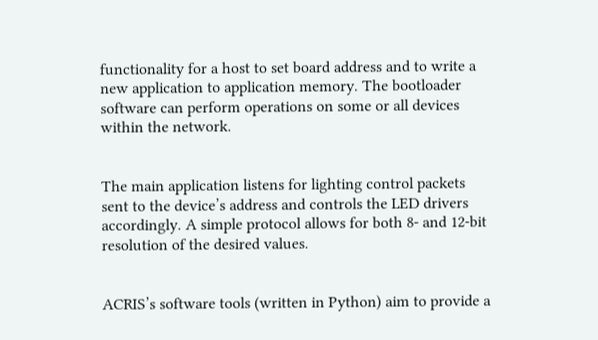functionality for a host to set board address and to write a new application to application memory. The bootloader software can perform operations on some or all devices within the network.


The main application listens for lighting control packets sent to the device’s address and controls the LED drivers accordingly. A simple protocol allows for both 8- and 12-bit resolution of the desired values.


ACRIS’s software tools (written in Python) aim to provide a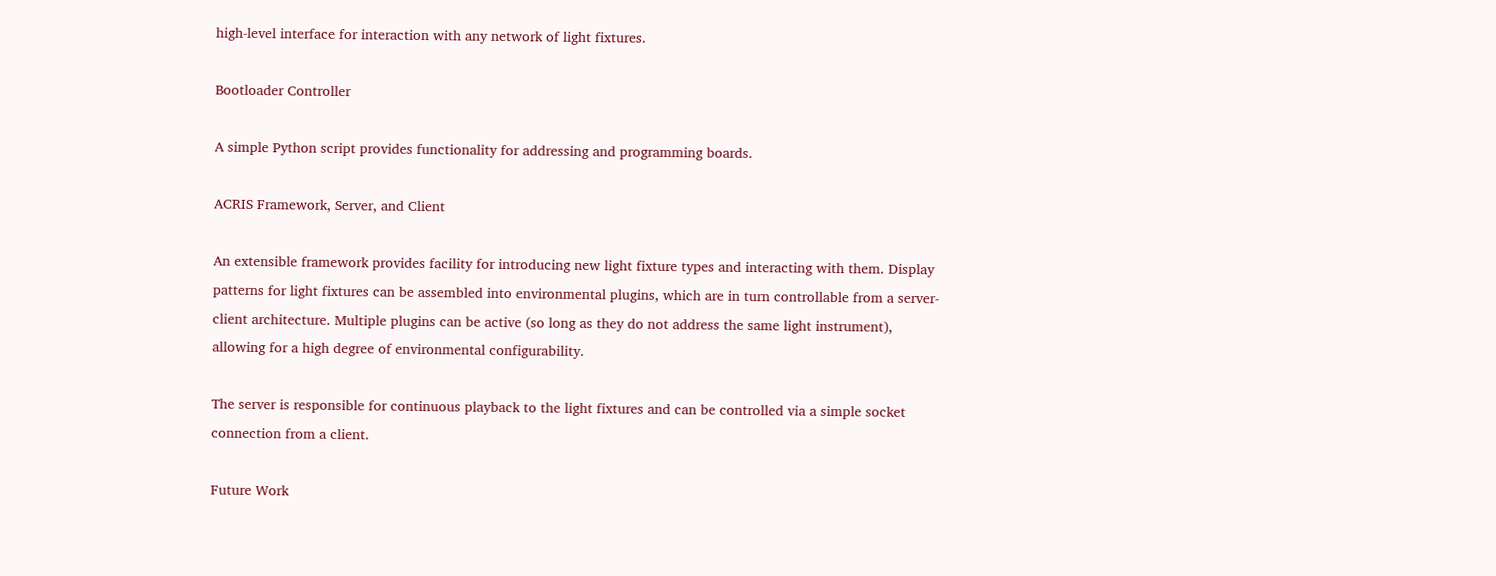high-level interface for interaction with any network of light fixtures.

Bootloader Controller

A simple Python script provides functionality for addressing and programming boards.

ACRIS Framework, Server, and Client

An extensible framework provides facility for introducing new light fixture types and interacting with them. Display patterns for light fixtures can be assembled into environmental plugins, which are in turn controllable from a server-client architecture. Multiple plugins can be active (so long as they do not address the same light instrument), allowing for a high degree of environmental configurability.

The server is responsible for continuous playback to the light fixtures and can be controlled via a simple socket connection from a client.

Future Work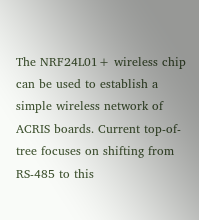The NRF24L01+ wireless chip can be used to establish a simple wireless network of ACRIS boards. Current top-of-tree focuses on shifting from RS-485 to this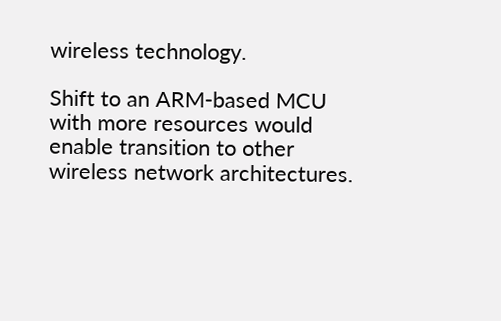wireless technology.

Shift to an ARM-based MCU with more resources would enable transition to other wireless network architectures.